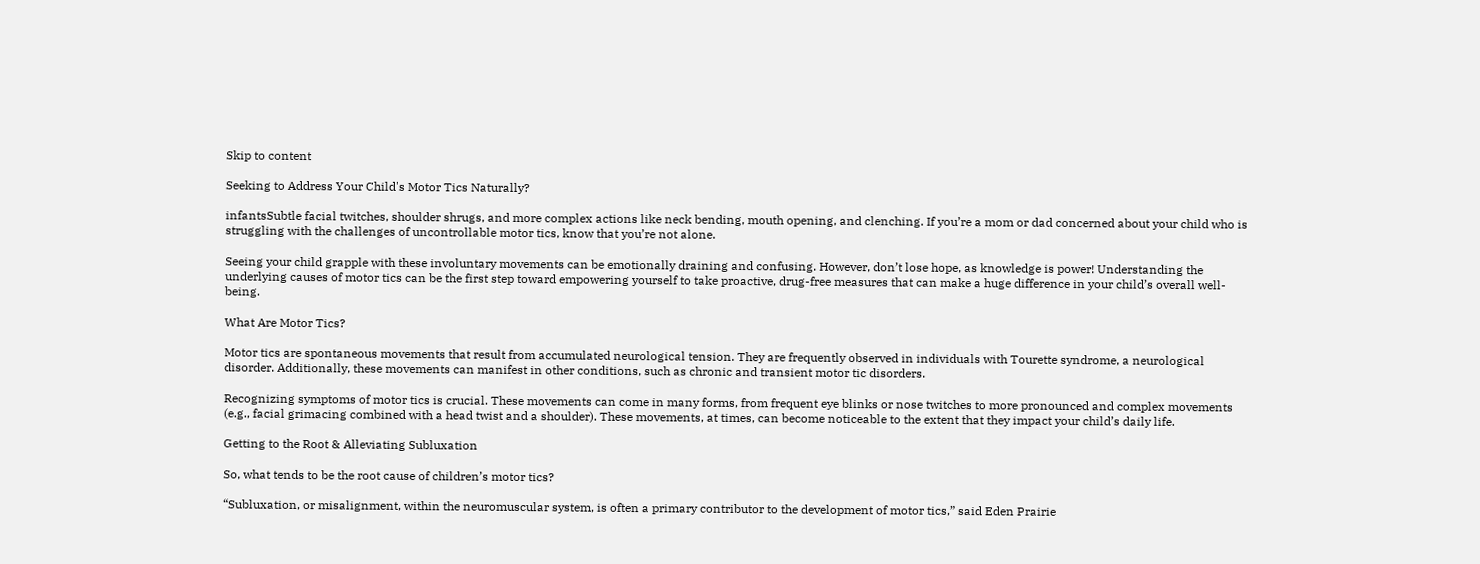Skip to content

Seeking to Address Your Child's Motor Tics Naturally?

infantsSubtle facial twitches, shoulder shrugs, and more complex actions like neck bending, mouth opening, and clenching. If you’re a mom or dad concerned about your child who is struggling with the challenges of uncontrollable motor tics, know that you’re not alone.

Seeing your child grapple with these involuntary movements can be emotionally draining and confusing. However, don’t lose hope, as knowledge is power! Understanding the underlying causes of motor tics can be the first step toward empowering yourself to take proactive, drug-free measures that can make a huge difference in your child’s overall well-being.

What Are Motor Tics?

Motor tics are spontaneous movements that result from accumulated neurological tension. They are frequently observed in individuals with Tourette syndrome, a neurological disorder. Additionally, these movements can manifest in other conditions, such as chronic and transient motor tic disorders.

Recognizing symptoms of motor tics is crucial. These movements can come in many forms, from frequent eye blinks or nose twitches to more pronounced and complex movements (e.g., facial grimacing combined with a head twist and a shoulder). These movements, at times, can become noticeable to the extent that they impact your child’s daily life.

Getting to the Root & Alleviating Subluxation

So, what tends to be the root cause of children’s motor tics?

“Subluxation, or misalignment, within the neuromuscular system, is often a primary contributor to the development of motor tics,” said Eden Prairie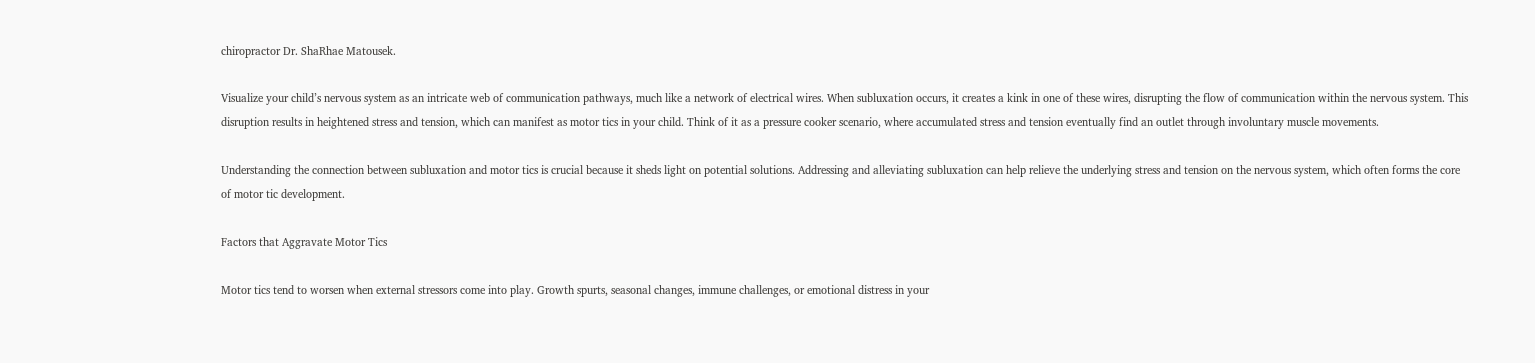chiropractor Dr. ShaRhae Matousek.

Visualize your child’s nervous system as an intricate web of communication pathways, much like a network of electrical wires. When subluxation occurs, it creates a kink in one of these wires, disrupting the flow of communication within the nervous system. This disruption results in heightened stress and tension, which can manifest as motor tics in your child. Think of it as a pressure cooker scenario, where accumulated stress and tension eventually find an outlet through involuntary muscle movements.

Understanding the connection between subluxation and motor tics is crucial because it sheds light on potential solutions. Addressing and alleviating subluxation can help relieve the underlying stress and tension on the nervous system, which often forms the core of motor tic development.

Factors that Aggravate Motor Tics

Motor tics tend to worsen when external stressors come into play. Growth spurts, seasonal changes, immune challenges, or emotional distress in your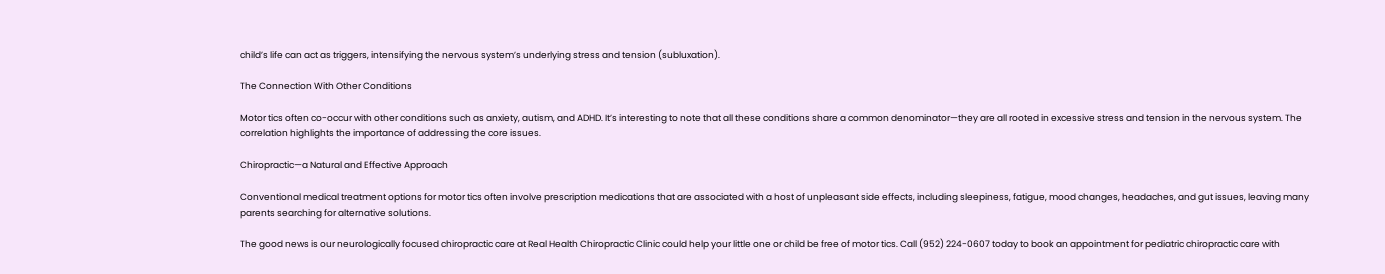child’s life can act as triggers, intensifying the nervous system’s underlying stress and tension (subluxation).

The Connection With Other Conditions

Motor tics often co-occur with other conditions such as anxiety, autism, and ADHD. It’s interesting to note that all these conditions share a common denominator—they are all rooted in excessive stress and tension in the nervous system. The correlation highlights the importance of addressing the core issues.

Chiropractic—a Natural and Effective Approach

Conventional medical treatment options for motor tics often involve prescription medications that are associated with a host of unpleasant side effects, including sleepiness, fatigue, mood changes, headaches, and gut issues, leaving many parents searching for alternative solutions.

The good news is our neurologically focused chiropractic care at Real Health Chiropractic Clinic could help your little one or child be free of motor tics. Call (952) 224-0607 today to book an appointment for pediatric chiropractic care with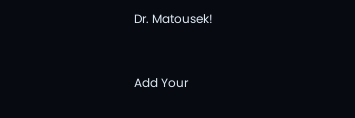Dr. Matousek!


Add Your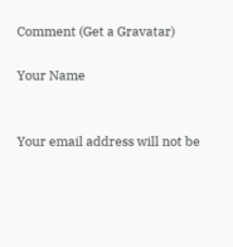Comment (Get a Gravatar)

Your Name


Your email address will not be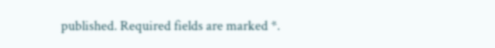published. Required fields are marked *.